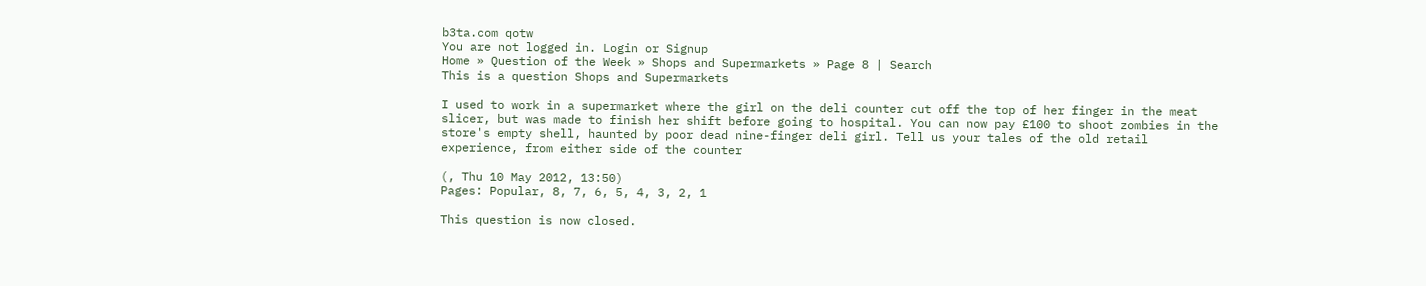b3ta.com qotw
You are not logged in. Login or Signup
Home » Question of the Week » Shops and Supermarkets » Page 8 | Search
This is a question Shops and Supermarkets

I used to work in a supermarket where the girl on the deli counter cut off the top of her finger in the meat slicer, but was made to finish her shift before going to hospital. You can now pay £100 to shoot zombies in the store's empty shell, haunted by poor dead nine-finger deli girl. Tell us your tales of the old retail experience, from either side of the counter

(, Thu 10 May 2012, 13:50)
Pages: Popular, 8, 7, 6, 5, 4, 3, 2, 1

This question is now closed.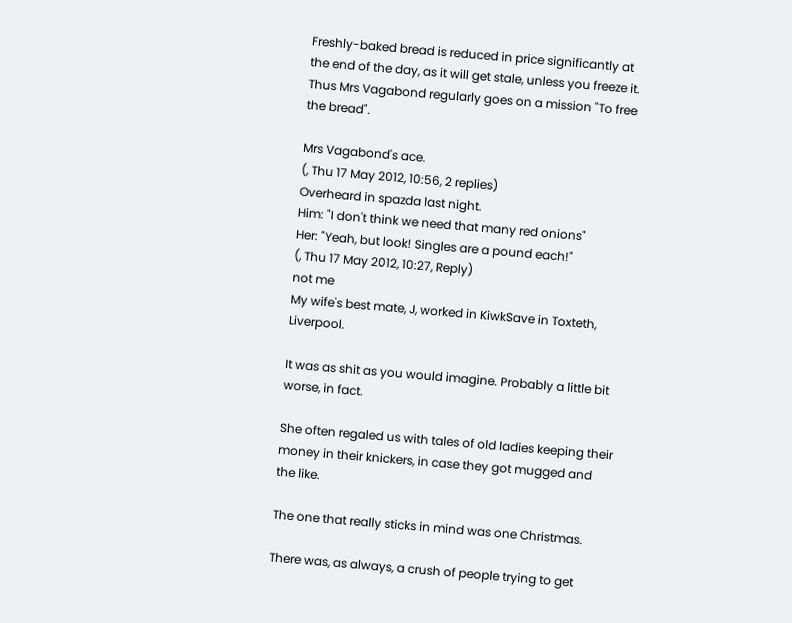Freshly-baked bread is reduced in price significantly at the end of the day, as it will get stale, unless you freeze it.
Thus Mrs Vagabond regularly goes on a mission "To free the bread".

Mrs Vagabond's ace.
(, Thu 17 May 2012, 10:56, 2 replies)
Overheard in spazda last night.
Him: "I don't think we need that many red onions"
Her: "Yeah, but look! Singles are a pound each!"
(, Thu 17 May 2012, 10:27, Reply)
not me
My wife's best mate, J, worked in KiwkSave in Toxteth, Liverpool.

It was as shit as you would imagine. Probably a little bit worse, in fact.

She often regaled us with tales of old ladies keeping their money in their knickers, in case they got mugged and the like.

The one that really sticks in mind was one Christmas.

There was, as always, a crush of people trying to get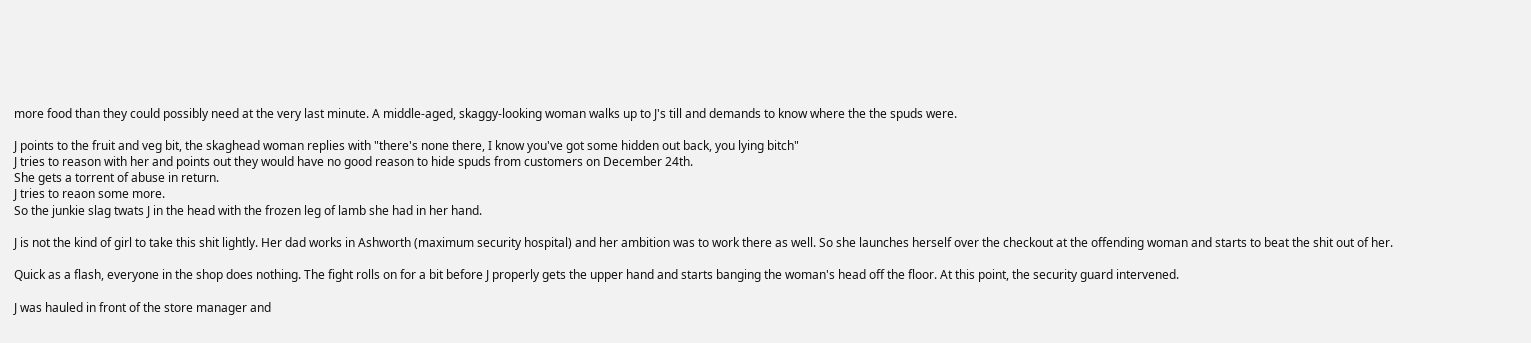more food than they could possibly need at the very last minute. A middle-aged, skaggy-looking woman walks up to J's till and demands to know where the the spuds were.

J points to the fruit and veg bit, the skaghead woman replies with "there's none there, I know you've got some hidden out back, you lying bitch"
J tries to reason with her and points out they would have no good reason to hide spuds from customers on December 24th.
She gets a torrent of abuse in return.
J tries to reaon some more.
So the junkie slag twats J in the head with the frozen leg of lamb she had in her hand.

J is not the kind of girl to take this shit lightly. Her dad works in Ashworth (maximum security hospital) and her ambition was to work there as well. So she launches herself over the checkout at the offending woman and starts to beat the shit out of her.

Quick as a flash, everyone in the shop does nothing. The fight rolls on for a bit before J properly gets the upper hand and starts banging the woman's head off the floor. At this point, the security guard intervened.

J was hauled in front of the store manager and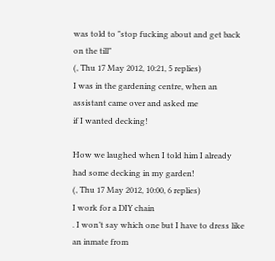was told to "stop fucking about and get back on the till"
(, Thu 17 May 2012, 10:21, 5 replies)
I was in the gardening centre, when an assistant came over and asked me
if I wanted decking!

How we laughed when I told him I already had some decking in my garden!
(, Thu 17 May 2012, 10:00, 6 replies)
I work for a DIY chain
. I won’t say which one but I have to dress like an inmate from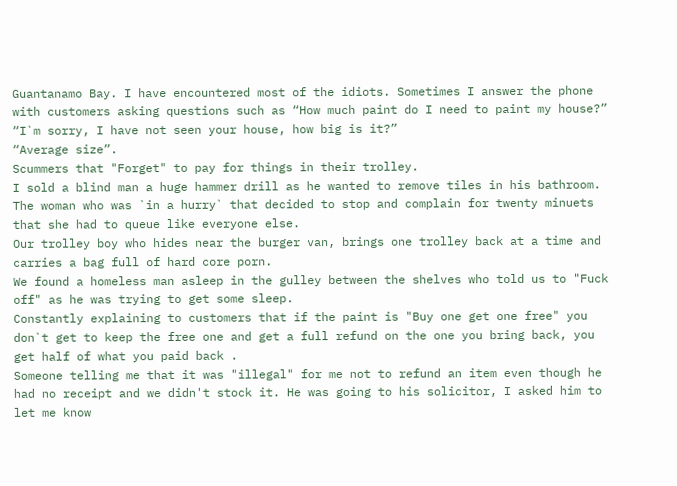Guantanamo Bay. I have encountered most of the idiots. Sometimes I answer the phone with customers asking questions such as “How much paint do I need to paint my house?”
“I`m sorry, I have not seen your house, how big is it?”
“Average size”.
Scummers that "Forget" to pay for things in their trolley.
I sold a blind man a huge hammer drill as he wanted to remove tiles in his bathroom.
The woman who was `in a hurry` that decided to stop and complain for twenty minuets that she had to queue like everyone else.
Our trolley boy who hides near the burger van, brings one trolley back at a time and carries a bag full of hard core porn.
We found a homeless man asleep in the gulley between the shelves who told us to "Fuck off" as he was trying to get some sleep.
Constantly explaining to customers that if the paint is "Buy one get one free" you don`t get to keep the free one and get a full refund on the one you bring back, you get half of what you paid back .
Someone telling me that it was "illegal" for me not to refund an item even though he had no receipt and we didn't stock it. He was going to his solicitor, I asked him to let me know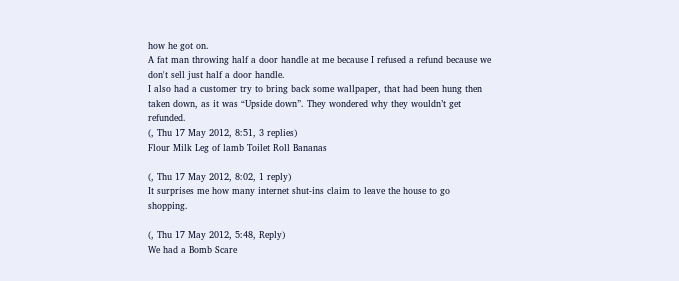how he got on.
A fat man throwing half a door handle at me because I refused a refund because we don't sell just half a door handle.
I also had a customer try to bring back some wallpaper, that had been hung then taken down, as it was “Upside down”. They wondered why they wouldn’t get refunded.
(, Thu 17 May 2012, 8:51, 3 replies)
Flour Milk Leg of lamb Toilet Roll Bananas

(, Thu 17 May 2012, 8:02, 1 reply)
It surprises me how many internet shut-ins claim to leave the house to go shopping.

(, Thu 17 May 2012, 5:48, Reply)
We had a Bomb Scare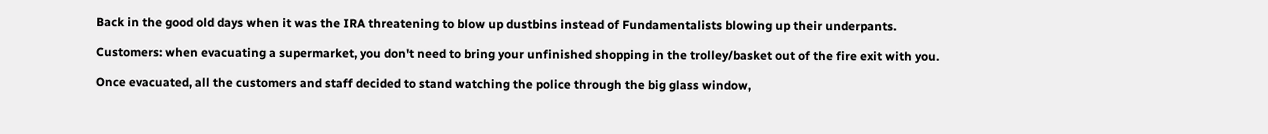Back in the good old days when it was the IRA threatening to blow up dustbins instead of Fundamentalists blowing up their underpants.

Customers: when evacuating a supermarket, you don't need to bring your unfinished shopping in the trolley/basket out of the fire exit with you.

Once evacuated, all the customers and staff decided to stand watching the police through the big glass window,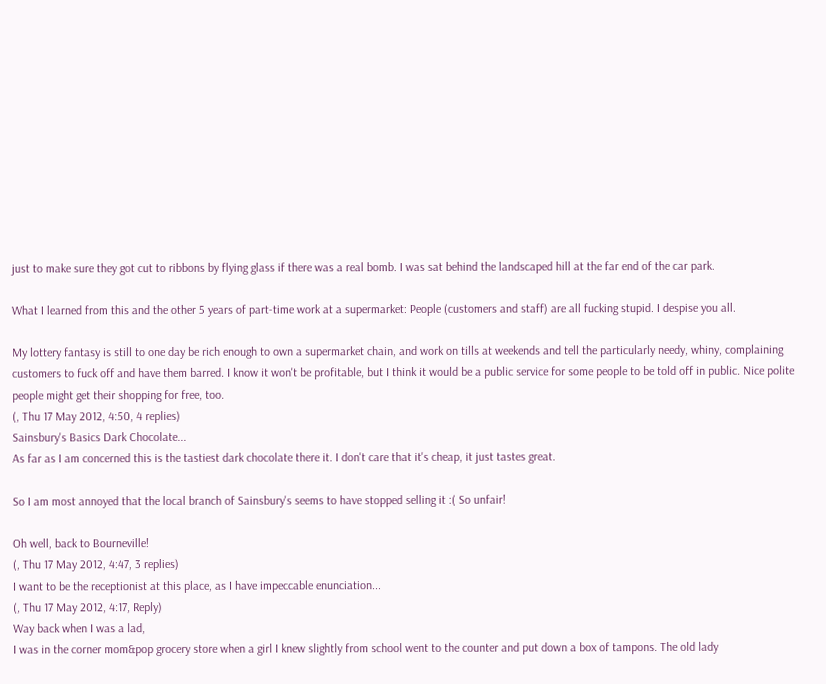just to make sure they got cut to ribbons by flying glass if there was a real bomb. I was sat behind the landscaped hill at the far end of the car park.

What I learned from this and the other 5 years of part-time work at a supermarket: People (customers and staff) are all fucking stupid. I despise you all.

My lottery fantasy is still to one day be rich enough to own a supermarket chain, and work on tills at weekends and tell the particularly needy, whiny, complaining customers to fuck off and have them barred. I know it won't be profitable, but I think it would be a public service for some people to be told off in public. Nice polite people might get their shopping for free, too.
(, Thu 17 May 2012, 4:50, 4 replies)
Sainsbury's Basics Dark Chocolate...
As far as I am concerned this is the tastiest dark chocolate there it. I don't care that it's cheap, it just tastes great.

So I am most annoyed that the local branch of Sainsbury's seems to have stopped selling it :( So unfair!

Oh well, back to Bourneville!
(, Thu 17 May 2012, 4:47, 3 replies)
I want to be the receptionist at this place, as I have impeccable enunciation...
(, Thu 17 May 2012, 4:17, Reply)
Way back when I was a lad,
I was in the corner mom&pop grocery store when a girl I knew slightly from school went to the counter and put down a box of tampons. The old lady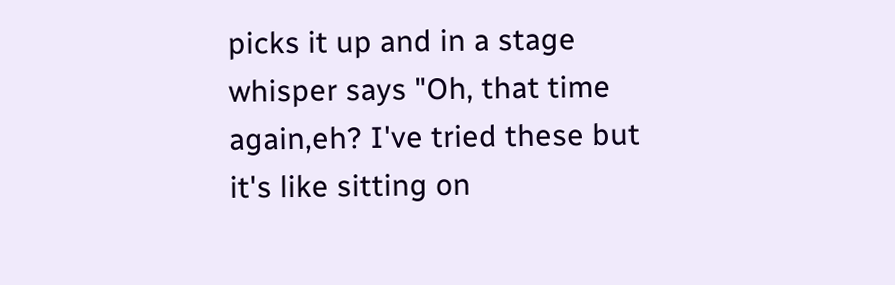picks it up and in a stage whisper says "Oh, that time again,eh? I've tried these but it's like sitting on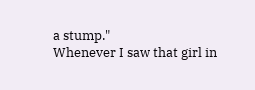a stump."
Whenever I saw that girl in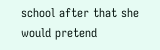school after that she would pretend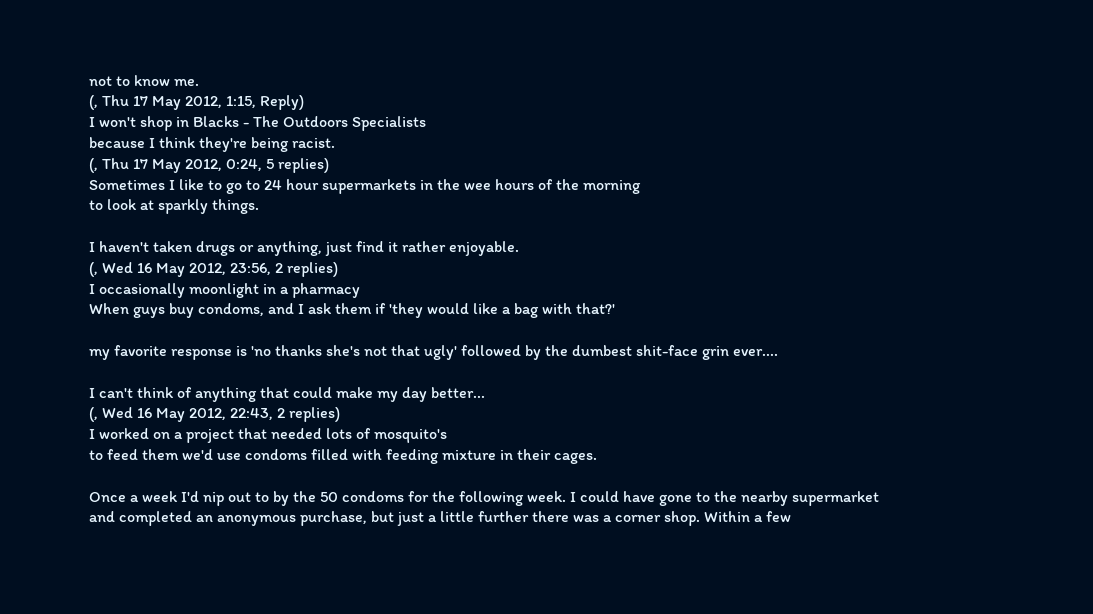not to know me.
(, Thu 17 May 2012, 1:15, Reply)
I won't shop in Blacks - The Outdoors Specialists
because I think they're being racist.
(, Thu 17 May 2012, 0:24, 5 replies)
Sometimes I like to go to 24 hour supermarkets in the wee hours of the morning
to look at sparkly things.

I haven't taken drugs or anything, just find it rather enjoyable.
(, Wed 16 May 2012, 23:56, 2 replies)
I occasionally moonlight in a pharmacy
When guys buy condoms, and I ask them if 'they would like a bag with that?'

my favorite response is 'no thanks she's not that ugly' followed by the dumbest shit-face grin ever....

I can't think of anything that could make my day better...
(, Wed 16 May 2012, 22:43, 2 replies)
I worked on a project that needed lots of mosquito's
to feed them we'd use condoms filled with feeding mixture in their cages.

Once a week I'd nip out to by the 50 condoms for the following week. I could have gone to the nearby supermarket and completed an anonymous purchase, but just a little further there was a corner shop. Within a few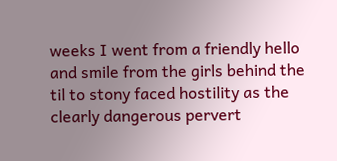weeks I went from a friendly hello and smile from the girls behind the til to stony faced hostility as the clearly dangerous pervert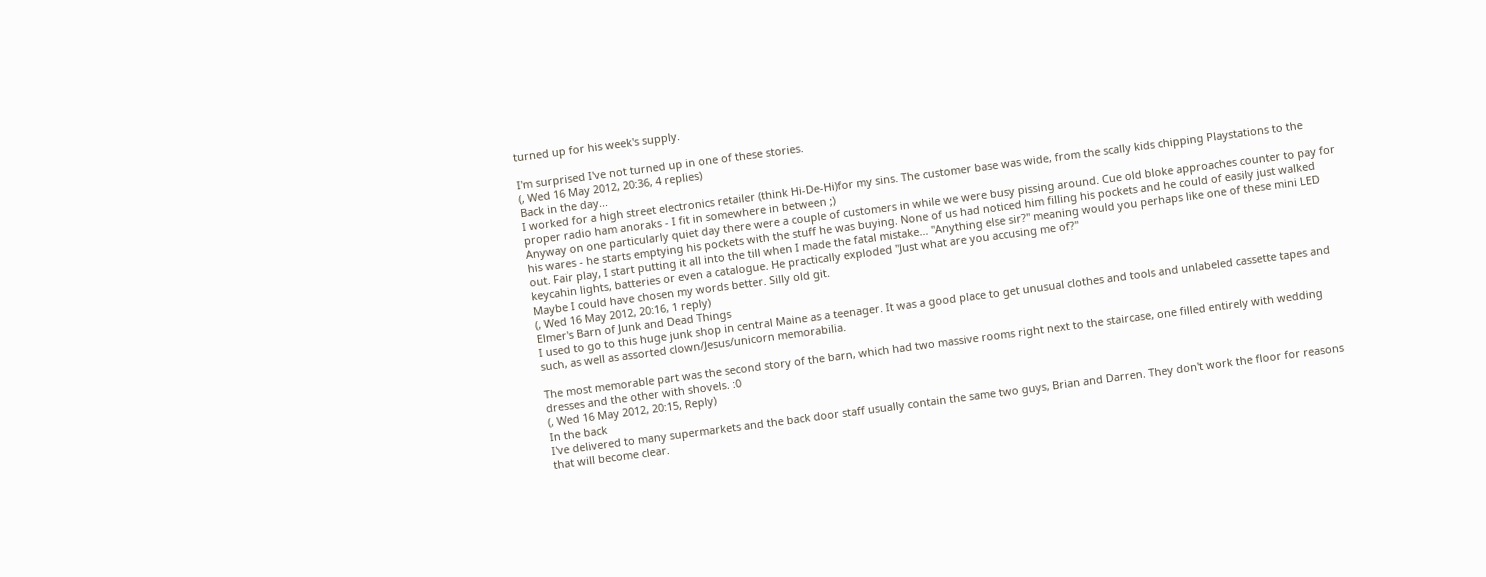turned up for his week's supply.

I'm surprised I've not turned up in one of these stories.
(, Wed 16 May 2012, 20:36, 4 replies)
Back in the day...
I worked for a high street electronics retailer (think Hi-De-Hi)for my sins. The customer base was wide, from the scally kids chipping Playstations to the proper radio ham anoraks - I fit in somewhere in between ;)
Anyway on one particularly quiet day there were a couple of customers in while we were busy pissing around. Cue old bloke approaches counter to pay for his wares - he starts emptying his pockets with the stuff he was buying. None of us had noticed him filling his pockets and he could of easily just walked out. Fair play, I start putting it all into the till when I made the fatal mistake... "Anything else sir?" meaning would you perhaps like one of these mini LED keycahin lights, batteries or even a catalogue. He practically exploded "Just what are you accusing me of?"
Maybe I could have chosen my words better. Silly old git.
(, Wed 16 May 2012, 20:16, 1 reply)
Elmer's Barn of Junk and Dead Things
I used to go to this huge junk shop in central Maine as a teenager. It was a good place to get unusual clothes and tools and unlabeled cassette tapes and such, as well as assorted clown/Jesus/unicorn memorabilia.

The most memorable part was the second story of the barn, which had two massive rooms right next to the staircase, one filled entirely with wedding dresses and the other with shovels. :0
(, Wed 16 May 2012, 20:15, Reply)
In the back
I've delivered to many supermarkets and the back door staff usually contain the same two guys, Brian and Darren. They don't work the floor for reasons that will become clear.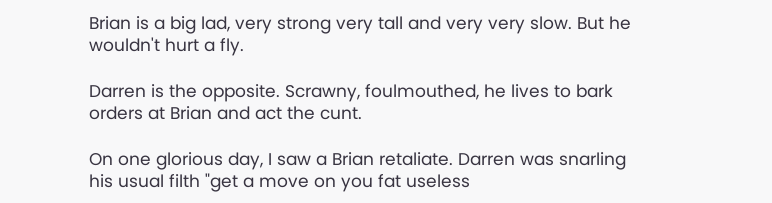Brian is a big lad, very strong very tall and very very slow. But he wouldn't hurt a fly.

Darren is the opposite. Scrawny, foulmouthed, he lives to bark orders at Brian and act the cunt.

On one glorious day, I saw a Brian retaliate. Darren was snarling his usual filth "get a move on you fat useless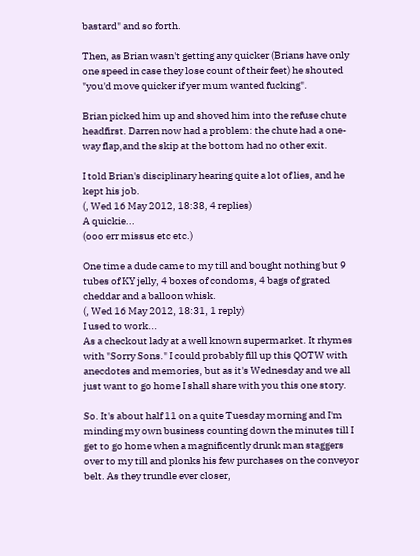bastard" and so forth.

Then, as Brian wasn't getting any quicker (Brians have only one speed in case they lose count of their feet) he shouted "you'd move quicker if yer mum wanted fucking".

Brian picked him up and shoved him into the refuse chute headfirst. Darren now had a problem: the chute had a one-way flap,and the skip at the bottom had no other exit.

I told Brian's disciplinary hearing quite a lot of lies, and he kept his job.
(, Wed 16 May 2012, 18:38, 4 replies)
A quickie...
(ooo err missus etc etc.)

One time a dude came to my till and bought nothing but 9 tubes of KY jelly, 4 boxes of condoms, 4 bags of grated cheddar and a balloon whisk.
(, Wed 16 May 2012, 18:31, 1 reply)
I used to work...
As a checkout lady at a well known supermarket. It rhymes with "Sorry Sons." I could probably fill up this QOTW with anecdotes and memories, but as it's Wednesday and we all just want to go home I shall share with you this one story.

So. It's about half 11 on a quite Tuesday morning and I'm minding my own business counting down the minutes till I get to go home when a magnificently drunk man staggers over to my till and plonks his few purchases on the conveyor belt. As they trundle ever closer,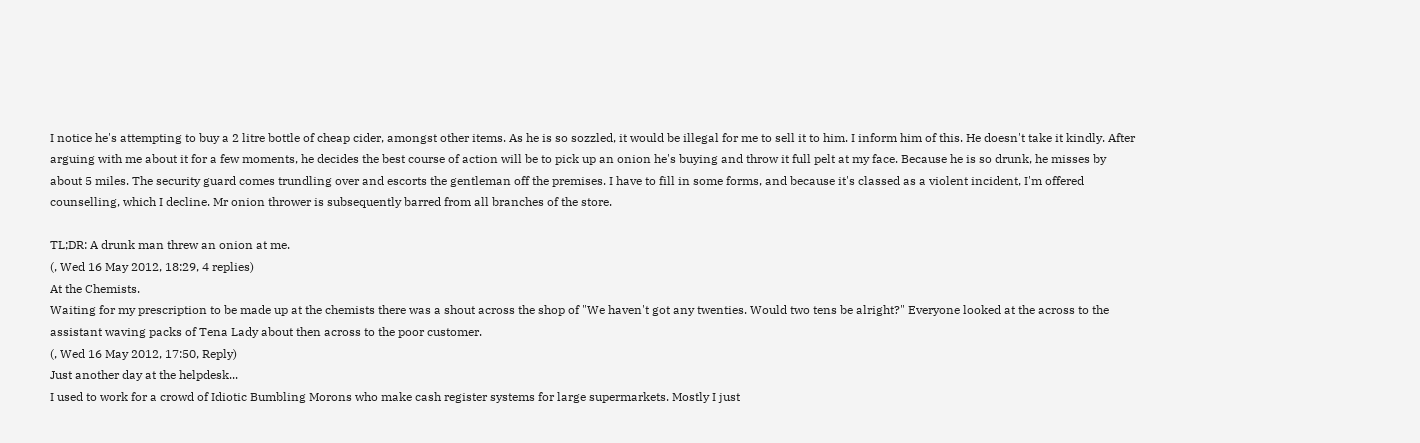I notice he's attempting to buy a 2 litre bottle of cheap cider, amongst other items. As he is so sozzled, it would be illegal for me to sell it to him. I inform him of this. He doesn't take it kindly. After arguing with me about it for a few moments, he decides the best course of action will be to pick up an onion he's buying and throw it full pelt at my face. Because he is so drunk, he misses by about 5 miles. The security guard comes trundling over and escorts the gentleman off the premises. I have to fill in some forms, and because it's classed as a violent incident, I'm offered counselling, which I decline. Mr onion thrower is subsequently barred from all branches of the store.

TL;DR: A drunk man threw an onion at me.
(, Wed 16 May 2012, 18:29, 4 replies)
At the Chemists.
Waiting for my prescription to be made up at the chemists there was a shout across the shop of "We haven't got any twenties. Would two tens be alright?" Everyone looked at the across to the assistant waving packs of Tena Lady about then across to the poor customer.
(, Wed 16 May 2012, 17:50, Reply)
Just another day at the helpdesk...
I used to work for a crowd of Idiotic Bumbling Morons who make cash register systems for large supermarkets. Mostly I just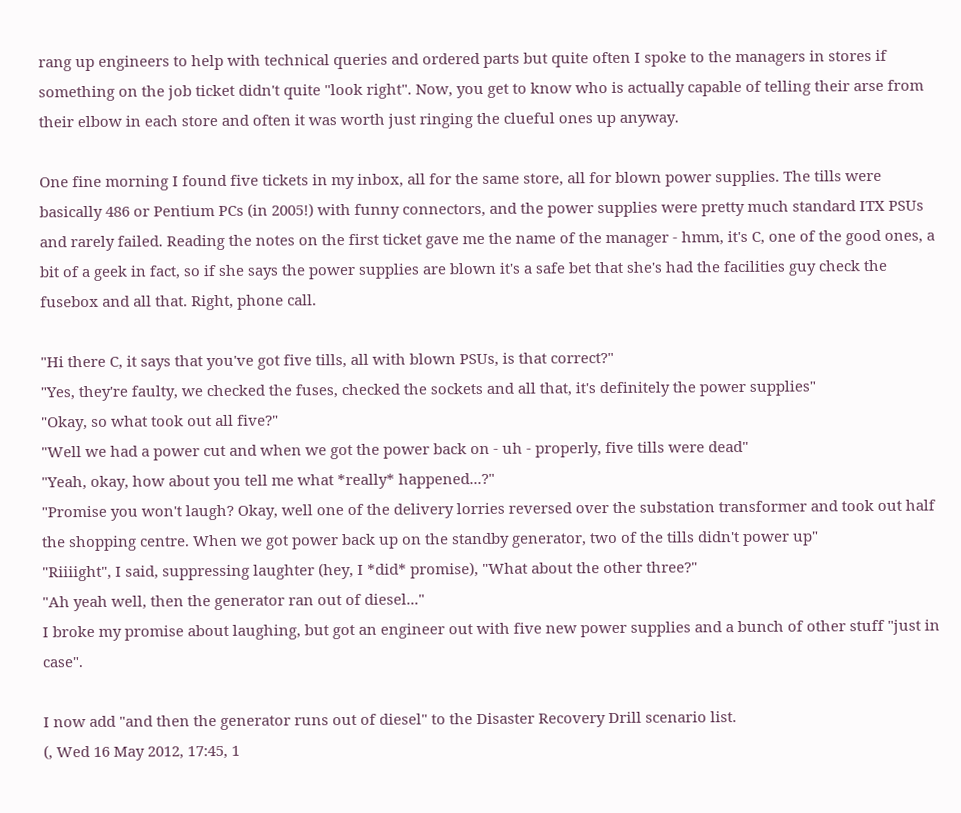rang up engineers to help with technical queries and ordered parts but quite often I spoke to the managers in stores if something on the job ticket didn't quite "look right". Now, you get to know who is actually capable of telling their arse from their elbow in each store and often it was worth just ringing the clueful ones up anyway.

One fine morning I found five tickets in my inbox, all for the same store, all for blown power supplies. The tills were basically 486 or Pentium PCs (in 2005!) with funny connectors, and the power supplies were pretty much standard ITX PSUs and rarely failed. Reading the notes on the first ticket gave me the name of the manager - hmm, it's C, one of the good ones, a bit of a geek in fact, so if she says the power supplies are blown it's a safe bet that she's had the facilities guy check the fusebox and all that. Right, phone call.

"Hi there C, it says that you've got five tills, all with blown PSUs, is that correct?"
"Yes, they're faulty, we checked the fuses, checked the sockets and all that, it's definitely the power supplies"
"Okay, so what took out all five?"
"Well we had a power cut and when we got the power back on - uh - properly, five tills were dead"
"Yeah, okay, how about you tell me what *really* happened...?"
"Promise you won't laugh? Okay, well one of the delivery lorries reversed over the substation transformer and took out half the shopping centre. When we got power back up on the standby generator, two of the tills didn't power up"
"Riiiight", I said, suppressing laughter (hey, I *did* promise), "What about the other three?"
"Ah yeah well, then the generator ran out of diesel..."
I broke my promise about laughing, but got an engineer out with five new power supplies and a bunch of other stuff "just in case".

I now add "and then the generator runs out of diesel" to the Disaster Recovery Drill scenario list.
(, Wed 16 May 2012, 17:45, 1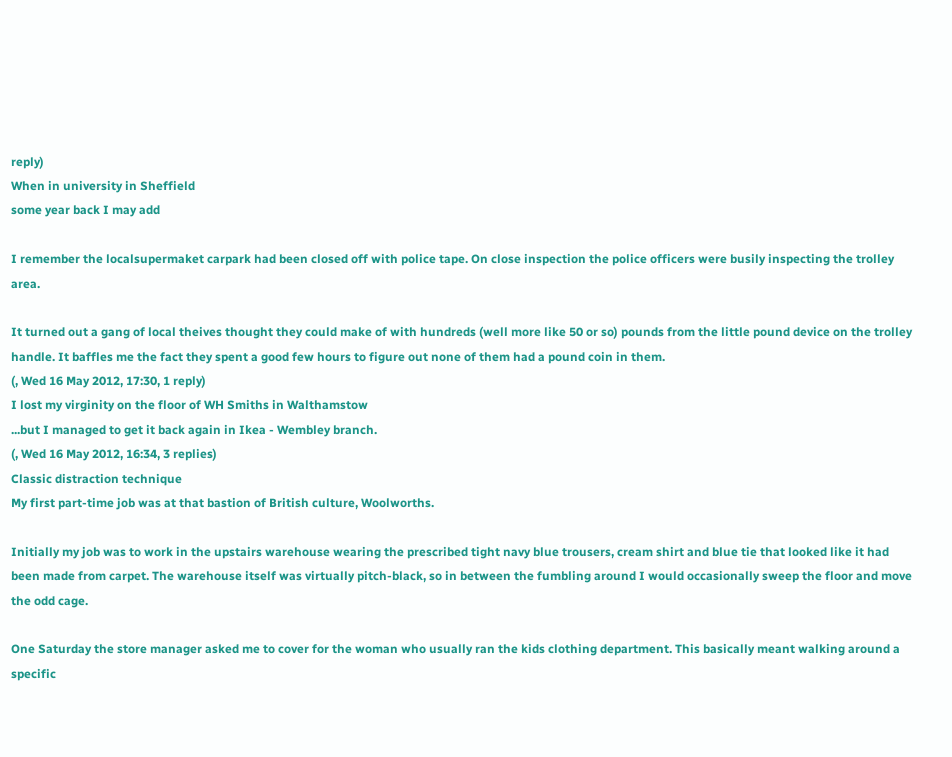reply)
When in university in Sheffield
some year back I may add

I remember the localsupermaket carpark had been closed off with police tape. On close inspection the police officers were busily inspecting the trolley area.

It turned out a gang of local theives thought they could make of with hundreds (well more like 50 or so) pounds from the little pound device on the trolley handle. It baffles me the fact they spent a good few hours to figure out none of them had a pound coin in them.
(, Wed 16 May 2012, 17:30, 1 reply)
I lost my virginity on the floor of WH Smiths in Walthamstow
...but I managed to get it back again in Ikea - Wembley branch.
(, Wed 16 May 2012, 16:34, 3 replies)
Classic distraction technique
My first part-time job was at that bastion of British culture, Woolworths.

Initially my job was to work in the upstairs warehouse wearing the prescribed tight navy blue trousers, cream shirt and blue tie that looked like it had been made from carpet. The warehouse itself was virtually pitch-black, so in between the fumbling around I would occasionally sweep the floor and move the odd cage.

One Saturday the store manager asked me to cover for the woman who usually ran the kids clothing department. This basically meant walking around a specific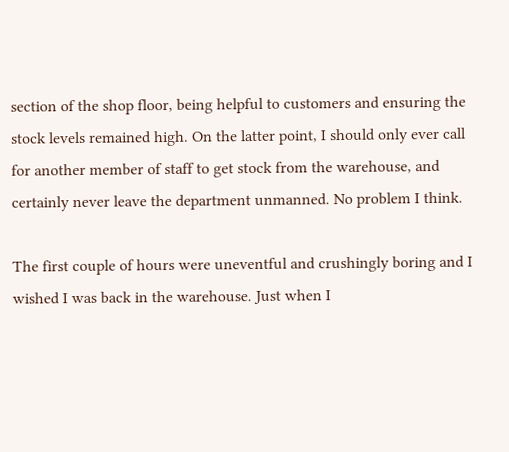section of the shop floor, being helpful to customers and ensuring the stock levels remained high. On the latter point, I should only ever call for another member of staff to get stock from the warehouse, and certainly never leave the department unmanned. No problem I think.

The first couple of hours were uneventful and crushingly boring and I wished I was back in the warehouse. Just when I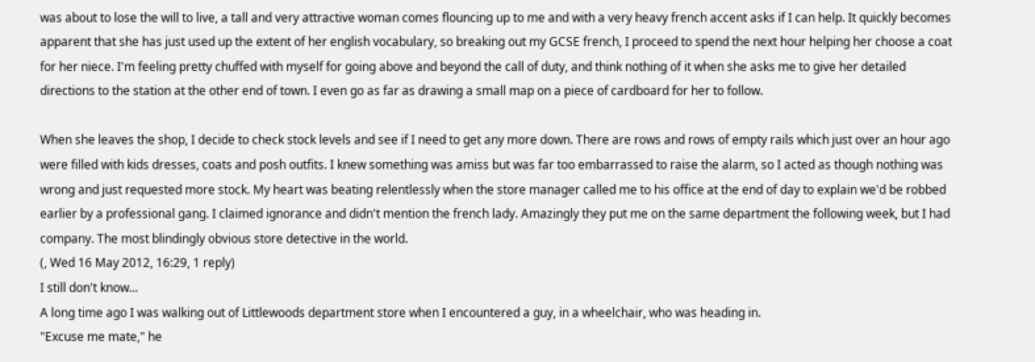was about to lose the will to live, a tall and very attractive woman comes flouncing up to me and with a very heavy french accent asks if I can help. It quickly becomes apparent that she has just used up the extent of her english vocabulary, so breaking out my GCSE french, I proceed to spend the next hour helping her choose a coat for her niece. I'm feeling pretty chuffed with myself for going above and beyond the call of duty, and think nothing of it when she asks me to give her detailed directions to the station at the other end of town. I even go as far as drawing a small map on a piece of cardboard for her to follow.

When she leaves the shop, I decide to check stock levels and see if I need to get any more down. There are rows and rows of empty rails which just over an hour ago were filled with kids dresses, coats and posh outfits. I knew something was amiss but was far too embarrassed to raise the alarm, so I acted as though nothing was wrong and just requested more stock. My heart was beating relentlessly when the store manager called me to his office at the end of day to explain we'd be robbed earlier by a professional gang. I claimed ignorance and didn't mention the french lady. Amazingly they put me on the same department the following week, but I had company. The most blindingly obvious store detective in the world.
(, Wed 16 May 2012, 16:29, 1 reply)
I still don't know...
A long time ago I was walking out of Littlewoods department store when I encountered a guy, in a wheelchair, who was heading in.
"Excuse me mate," he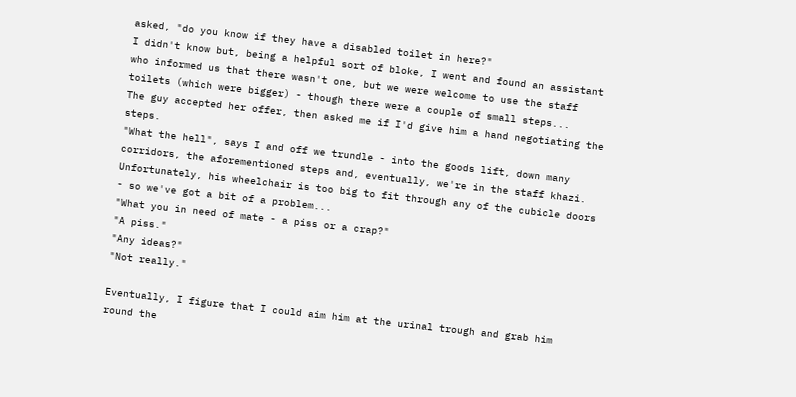asked, "do you know if they have a disabled toilet in here?"
I didn't know but, being a helpful sort of bloke, I went and found an assistant who informed us that there wasn't one, but we were welcome to use the staff toilets (which were bigger) - though there were a couple of small steps...
The guy accepted her offer, then asked me if I'd give him a hand negotiating the steps.
"What the hell", says I and off we trundle - into the goods lift, down many corridors, the aforementioned steps and, eventually, we're in the staff khazi.
Unfortunately, his wheelchair is too big to fit through any of the cubicle doors - so we've got a bit of a problem...
"What you in need of mate - a piss or a crap?"
"A piss."
"Any ideas?"
"Not really."

Eventually, I figure that I could aim him at the urinal trough and grab him round the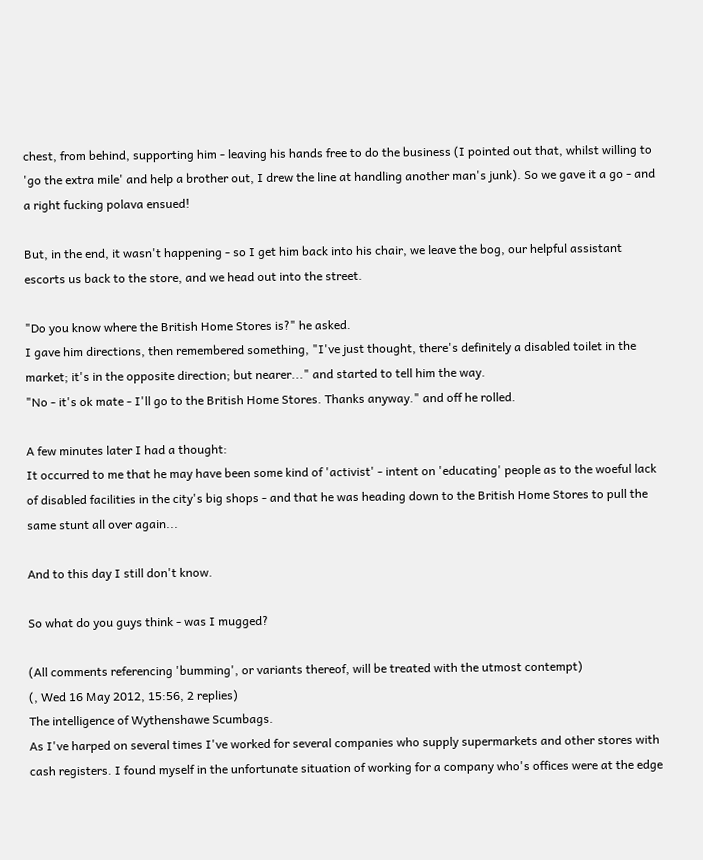chest, from behind, supporting him - leaving his hands free to do the business (I pointed out that, whilst willing to 'go the extra mile' and help a brother out, I drew the line at handling another man's junk). So we gave it a go - and a right fucking polava ensued!

But, in the end, it wasn't happening - so I get him back into his chair, we leave the bog, our helpful assistant escorts us back to the store, and we head out into the street.

"Do you know where the British Home Stores is?" he asked.
I gave him directions, then remembered something, "I've just thought, there's definitely a disabled toilet in the market; it's in the opposite direction; but nearer..." and started to tell him the way.
"No - it's ok mate - I'll go to the British Home Stores. Thanks anyway." and off he rolled.

A few minutes later I had a thought:
It occurred to me that he may have been some kind of 'activist' - intent on 'educating' people as to the woeful lack of disabled facilities in the city's big shops - and that he was heading down to the British Home Stores to pull the same stunt all over again...

And to this day I still don't know.

So what do you guys think - was I mugged?

(All comments referencing 'bumming', or variants thereof, will be treated with the utmost contempt)
(, Wed 16 May 2012, 15:56, 2 replies)
The intelligence of Wythenshawe Scumbags.
As I've harped on several times I've worked for several companies who supply supermarkets and other stores with cash registers. I found myself in the unfortunate situation of working for a company who's offices were at the edge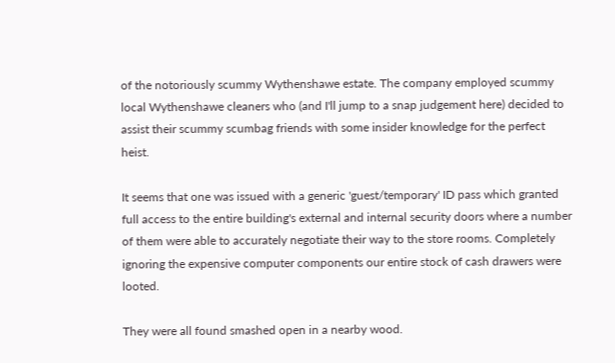of the notoriously scummy Wythenshawe estate. The company employed scummy local Wythenshawe cleaners who (and I'll jump to a snap judgement here) decided to assist their scummy scumbag friends with some insider knowledge for the perfect heist.

It seems that one was issued with a generic 'guest/temporary' ID pass which granted full access to the entire building's external and internal security doors where a number of them were able to accurately negotiate their way to the store rooms. Completely ignoring the expensive computer components our entire stock of cash drawers were looted.

They were all found smashed open in a nearby wood.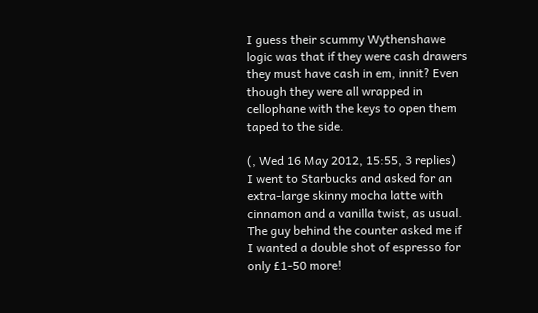I guess their scummy Wythenshawe logic was that if they were cash drawers they must have cash in em, innit? Even though they were all wrapped in cellophane with the keys to open them taped to the side.

(, Wed 16 May 2012, 15:55, 3 replies)
I went to Starbucks and asked for an extra-large skinny mocha latte with cinnamon and a vanilla twist, as usual.
The guy behind the counter asked me if I wanted a double shot of espresso for only £1-50 more!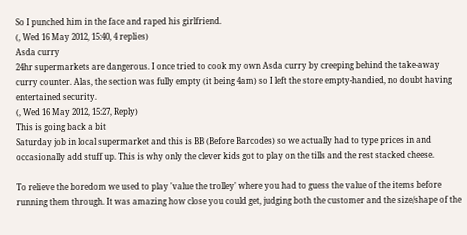So I punched him in the face and raped his girlfriend.
(, Wed 16 May 2012, 15:40, 4 replies)
Asda curry
24hr supermarkets are dangerous. I once tried to cook my own Asda curry by creeping behind the take-away curry counter. Alas, the section was fully empty (it being 4am) so I left the store empty-handied, no doubt having entertained security.
(, Wed 16 May 2012, 15:27, Reply)
This is going back a bit
Saturday job in local supermarket and this is BB (Before Barcodes) so we actually had to type prices in and occasionally add stuff up. This is why only the clever kids got to play on the tills and the rest stacked cheese.

To relieve the boredom we used to play 'value the trolley' where you had to guess the value of the items before running them through. It was amazing how close you could get, judging both the customer and the size/shape of the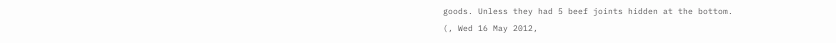goods. Unless they had 5 beef joints hidden at the bottom.
(, Wed 16 May 2012,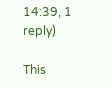14:39, 1 reply)

This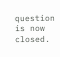question is now closed.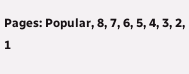Pages: Popular, 8, 7, 6, 5, 4, 3, 2, 1